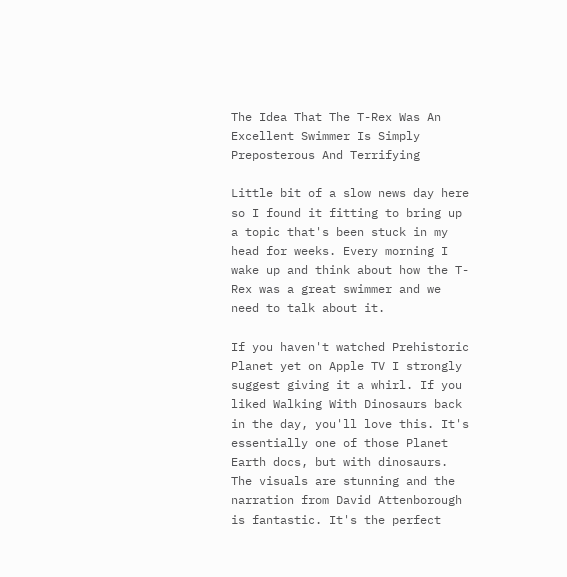The Idea That The T-Rex Was An Excellent Swimmer Is Simply Preposterous And Terrifying

Little bit of a slow news day here so I found it fitting to bring up a topic that's been stuck in my head for weeks. Every morning I wake up and think about how the T-Rex was a great swimmer and we need to talk about it.

If you haven't watched Prehistoric Planet yet on Apple TV I strongly suggest giving it a whirl. If you liked Walking With Dinosaurs back in the day, you'll love this. It's essentially one of those Planet Earth docs, but with dinosaurs. The visuals are stunning and the narration from David Attenborough is fantastic. It's the perfect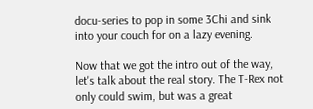docu-series to pop in some 3Chi and sink into your couch for on a lazy evening.

Now that we got the intro out of the way, let's talk about the real story. The T-Rex not only could swim, but was a great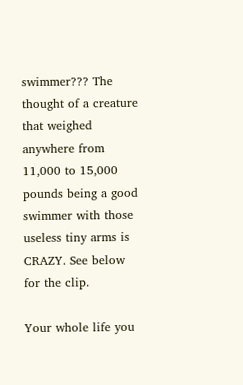swimmer??? The thought of a creature that weighed anywhere from 11,000 to 15,000 pounds being a good swimmer with those useless tiny arms is CRAZY. See below for the clip.

Your whole life you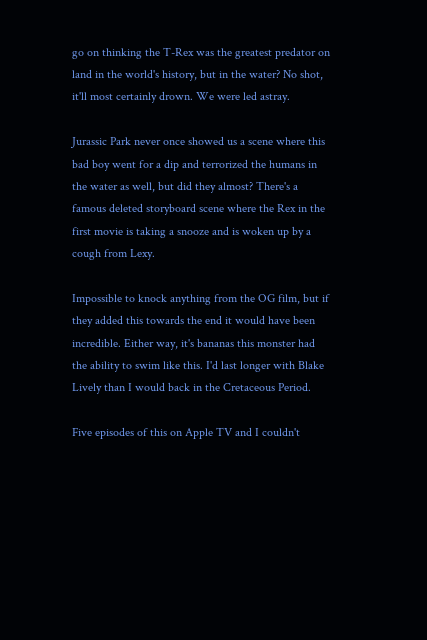go on thinking the T-Rex was the greatest predator on land in the world's history, but in the water? No shot, it'll most certainly drown. We were led astray.

Jurassic Park never once showed us a scene where this bad boy went for a dip and terrorized the humans in the water as well, but did they almost? There's a famous deleted storyboard scene where the Rex in the first movie is taking a snooze and is woken up by a cough from Lexy.

Impossible to knock anything from the OG film, but if they added this towards the end it would have been incredible. Either way, it's bananas this monster had the ability to swim like this. I'd last longer with Blake Lively than I would back in the Cretaceous Period.

Five episodes of this on Apple TV and I couldn't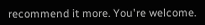recommend it more. You're welcome.